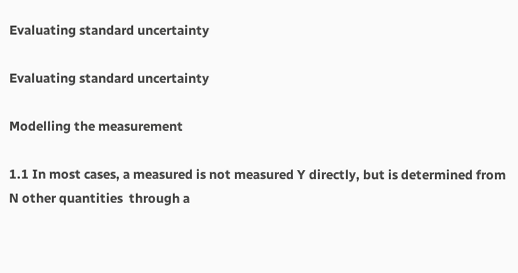Evaluating standard uncertainty

Evaluating standard uncertainty

Modelling the measurement

1.1 In most cases, a measured is not measured Y directly, but is determined from N other quantities  through a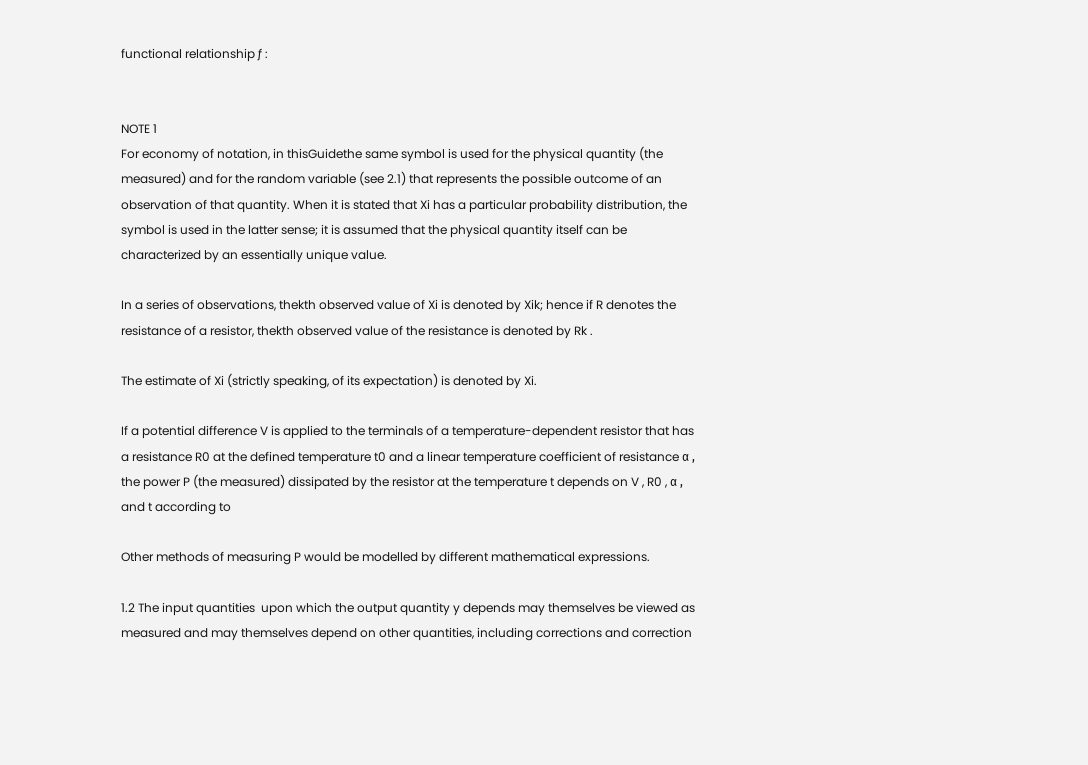functional relationship ƒ :


NOTE 1
For economy of notation, in thisGuidethe same symbol is used for the physical quantity (the measured) and for the random variable (see 2.1) that represents the possible outcome of an observation of that quantity. When it is stated that Xi has a particular probability distribution, the symbol is used in the latter sense; it is assumed that the physical quantity itself can be characterized by an essentially unique value.

In a series of observations, thekth observed value of Xi is denoted by Xik; hence if R denotes the resistance of a resistor, thekth observed value of the resistance is denoted by Rk .

The estimate of Xi (strictly speaking, of its expectation) is denoted by Xi.

If a potential difference V is applied to the terminals of a temperature-dependent resistor that has a resistance R0 at the defined temperature t0 and a linear temperature coefficient of resistance α , the power P (the measured) dissipated by the resistor at the temperature t depends on V , R0 , α , and t according to

Other methods of measuring P would be modelled by different mathematical expressions.

1.2 The input quantities  upon which the output quantity y depends may themselves be viewed as measured and may themselves depend on other quantities, including corrections and correction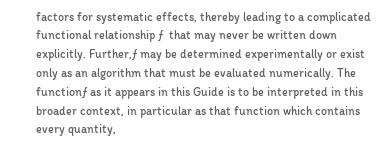factors for systematic effects, thereby leading to a complicated functional relationship ƒ  that may never be written down explicitly. Further,ƒ may be determined experimentally or exist only as an algorithm that must be evaluated numerically. The functionƒ as it appears in this Guide is to be interpreted in this broader context, in particular as that function which contains every quantity,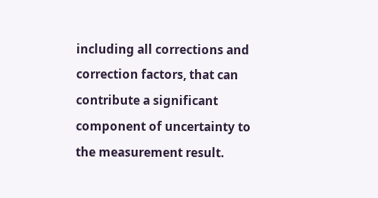including all corrections and correction factors, that can contribute a significant component of uncertainty to the measurement result.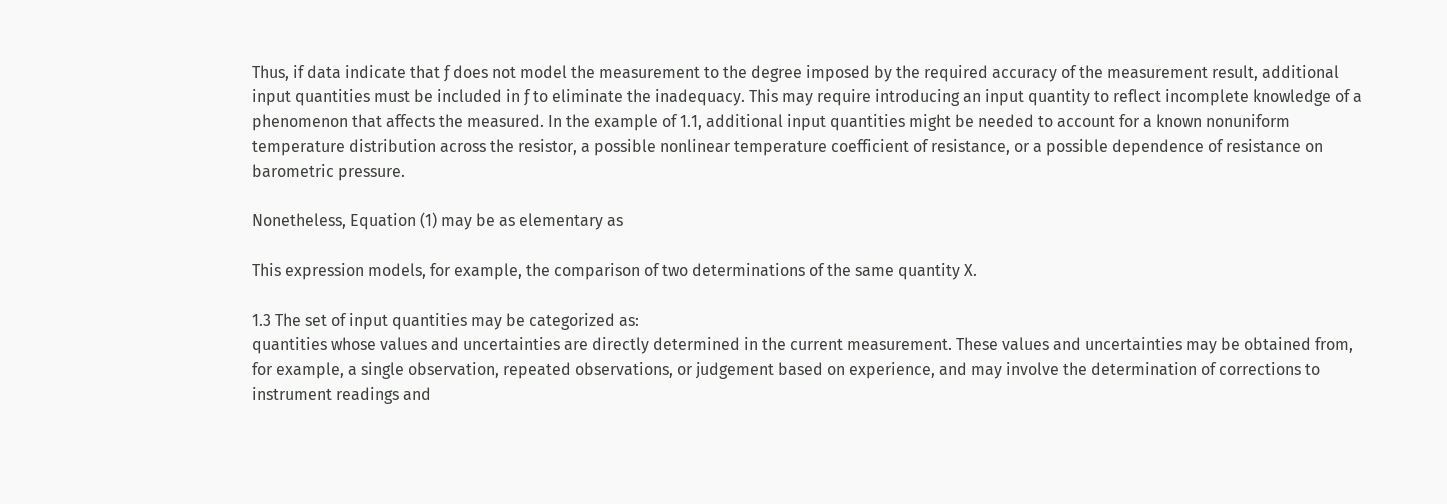Thus, if data indicate that ƒ does not model the measurement to the degree imposed by the required accuracy of the measurement result, additional input quantities must be included in ƒ to eliminate the inadequacy. This may require introducing an input quantity to reflect incomplete knowledge of a phenomenon that affects the measured. In the example of 1.1, additional input quantities might be needed to account for a known nonuniform temperature distribution across the resistor, a possible nonlinear temperature coefficient of resistance, or a possible dependence of resistance on barometric pressure.

Nonetheless, Equation (1) may be as elementary as

This expression models, for example, the comparison of two determinations of the same quantity X.

1.3 The set of input quantities may be categorized as:
quantities whose values and uncertainties are directly determined in the current measurement. These values and uncertainties may be obtained from, for example, a single observation, repeated observations, or judgement based on experience, and may involve the determination of corrections to instrument readings and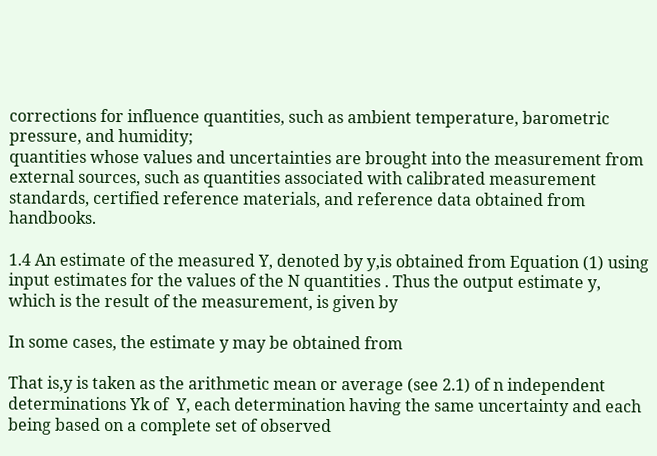corrections for influence quantities, such as ambient temperature, barometric pressure, and humidity;
quantities whose values and uncertainties are brought into the measurement from external sources, such as quantities associated with calibrated measurement standards, certified reference materials, and reference data obtained from handbooks.

1.4 An estimate of the measured Y, denoted by y,is obtained from Equation (1) using input estimates for the values of the N quantities . Thus the output estimate y, which is the result of the measurement, is given by

In some cases, the estimate y may be obtained from

That is,y is taken as the arithmetic mean or average (see 2.1) of n independent determinations Yk of  Y, each determination having the same uncertainty and each being based on a complete set of observed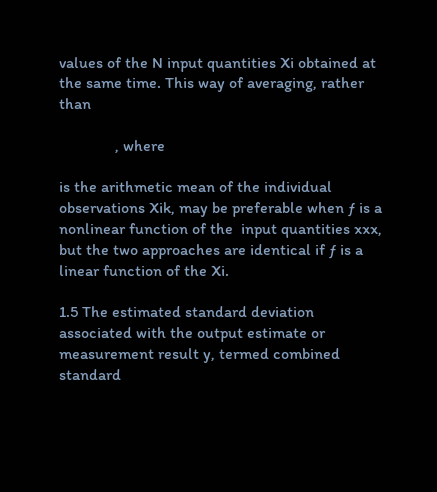values of the N input quantities Xi obtained at the same time. This way of averaging, rather than

              , where

is the arithmetic mean of the individual observations Xik, may be preferable when ƒ is a nonlinear function of the  input quantities xxx, but the two approaches are identical if ƒ is a linear function of the Xi.

1.5 The estimated standard deviation associated with the output estimate or measurement result y, termed combined standard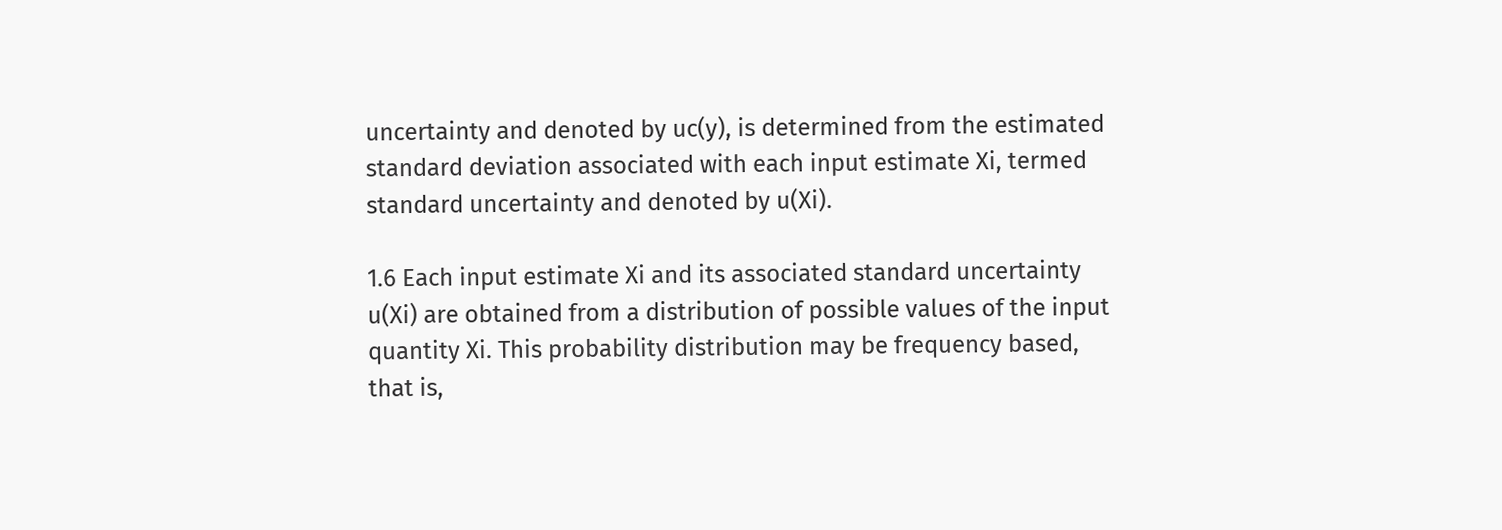uncertainty and denoted by uc(y), is determined from the estimated standard deviation associated with each input estimate Xi, termed standard uncertainty and denoted by u(Xi).

1.6 Each input estimate Xi and its associated standard uncertainty  u(Xi) are obtained from a distribution of possible values of the input quantity Xi. This probability distribution may be frequency based, that is,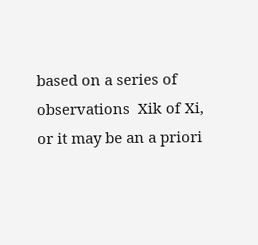based on a series of observations  Xik of Xi, or it may be an a priori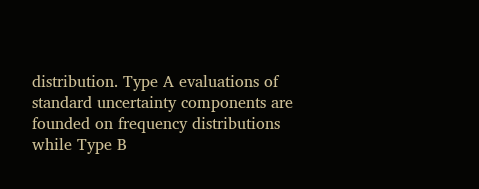distribution. Type A evaluations of standard uncertainty components are founded on frequency distributions while Type B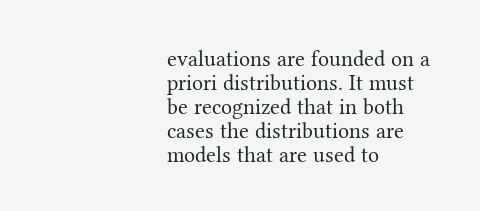evaluations are founded on a priori distributions. It must be recognized that in both cases the distributions are models that are used to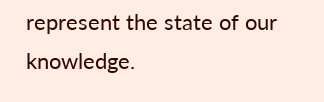represent the state of our knowledge.